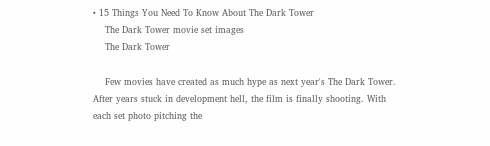• 15 Things You Need To Know About The Dark Tower
    The Dark Tower movie set images
    The Dark Tower

    Few movies have created as much hype as next year's The Dark Tower. After years stuck in development hell, the film is finally shooting. With each set photo pitching the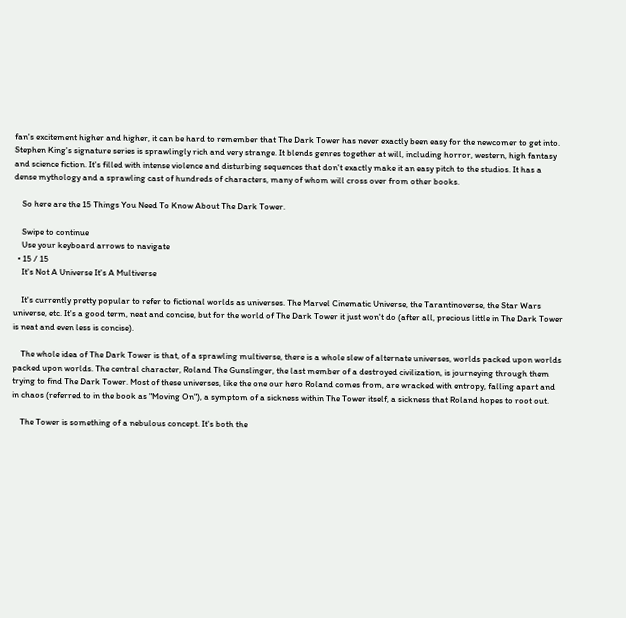fan's excitement higher and higher, it can be hard to remember that The Dark Tower has never exactly been easy for the newcomer to get into. Stephen King's signature series is sprawlingly rich and very strange. It blends genres together at will, including horror, western, high fantasy and science fiction. It's filled with intense violence and disturbing sequences that don't exactly make it an easy pitch to the studios. It has a dense mythology and a sprawling cast of hundreds of characters, many of whom will cross over from other books.

    So here are the 15 Things You Need To Know About The Dark Tower.

    Swipe to continue
    Use your keyboard arrows to navigate
  • 15 / 15
    It's Not A Universe It's A Multiverse

    It's currently pretty popular to refer to fictional worlds as universes. The Marvel Cinematic Universe, the Tarantinoverse, the Star Wars universe, etc. It's a good term, neat and concise, but for the world of The Dark Tower it just won't do (after all, precious little in The Dark Tower is neat and even less is concise).

    The whole idea of The Dark Tower is that, of a sprawling multiverse, there is a whole slew of alternate universes, worlds packed upon worlds packed upon worlds. The central character, Roland The Gunslinger, the last member of a destroyed civilization, is journeying through them trying to find The Dark Tower. Most of these universes, like the one our hero Roland comes from, are wracked with entropy, falling apart and in chaos (referred to in the book as "Moving On"), a symptom of a sickness within The Tower itself, a sickness that Roland hopes to root out.

    The Tower is something of a nebulous concept. It's both the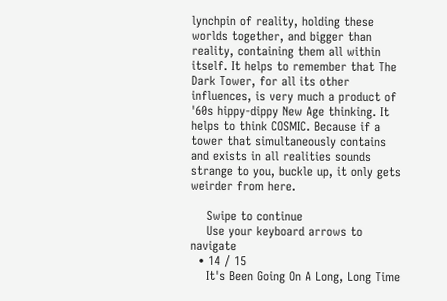lynchpin of reality, holding these worlds together, and bigger than reality, containing them all within itself. It helps to remember that The Dark Tower, for all its other influences, is very much a product of '60s hippy-dippy New Age thinking. It helps to think COSMIC. Because if a tower that simultaneously contains and exists in all realities sounds strange to you, buckle up, it only gets weirder from here.

    Swipe to continue
    Use your keyboard arrows to navigate
  • 14 / 15
    It's Been Going On A Long, Long Time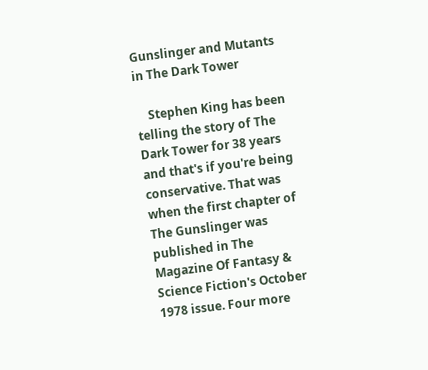Gunslinger and Mutants in The Dark Tower

    Stephen King has been telling the story of The Dark Tower for 38 years and that's if you're being conservative. That was when the first chapter of The Gunslinger was published in The Magazine Of Fantasy & Science Fiction's October 1978 issue. Four more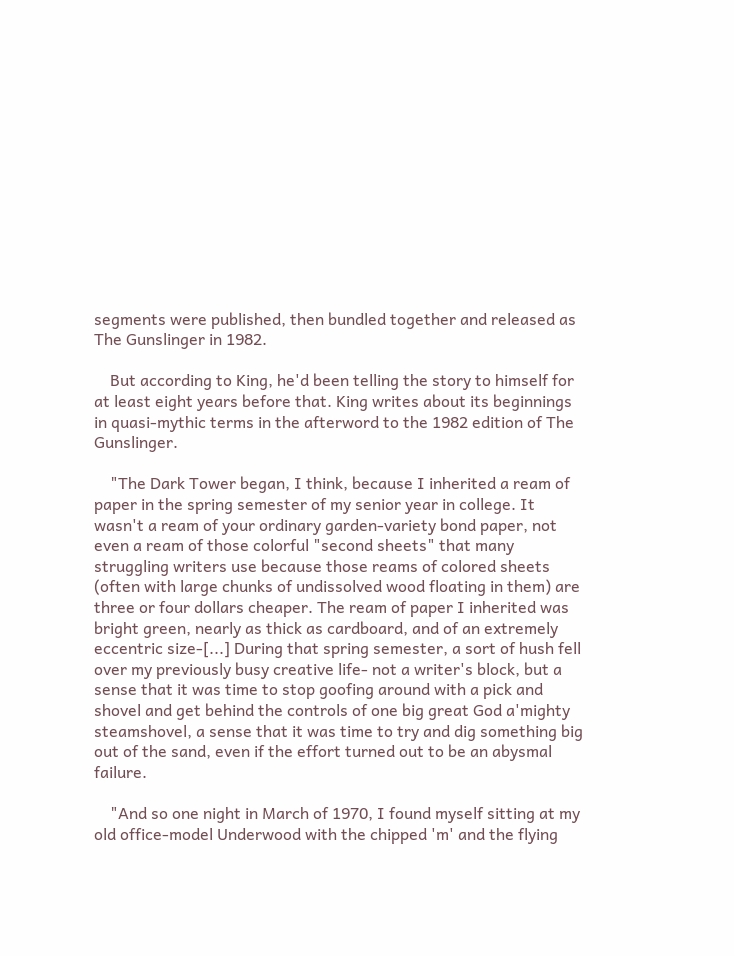segments were published, then bundled together and released as The Gunslinger in 1982.

    But according to King, he'd been telling the story to himself for at least eight years before that. King writes about its beginnings in quasi-mythic terms in the afterword to the 1982 edition of The Gunslinger.

    "The Dark Tower began, I think, because I inherited a ream of paper in the spring semester of my senior year in college. It wasn't a ream of your ordinary garden-variety bond paper, not even a ream of those colorful "second sheets" that many struggling writers use because those reams of colored sheets (often with large chunks of undissolved wood floating in them) are three or four dollars cheaper. The ream of paper I inherited was bright green, nearly as thick as cardboard, and of an extremely eccentric size-[...] During that spring semester, a sort of hush fell over my previously busy creative life- not a writer's block, but a sense that it was time to stop goofing around with a pick and shovel and get behind the controls of one big great God a'mighty steamshovel, a sense that it was time to try and dig something big out of the sand, even if the effort turned out to be an abysmal failure.

    "And so one night in March of 1970, I found myself sitting at my old office-model Underwood with the chipped 'm' and the flying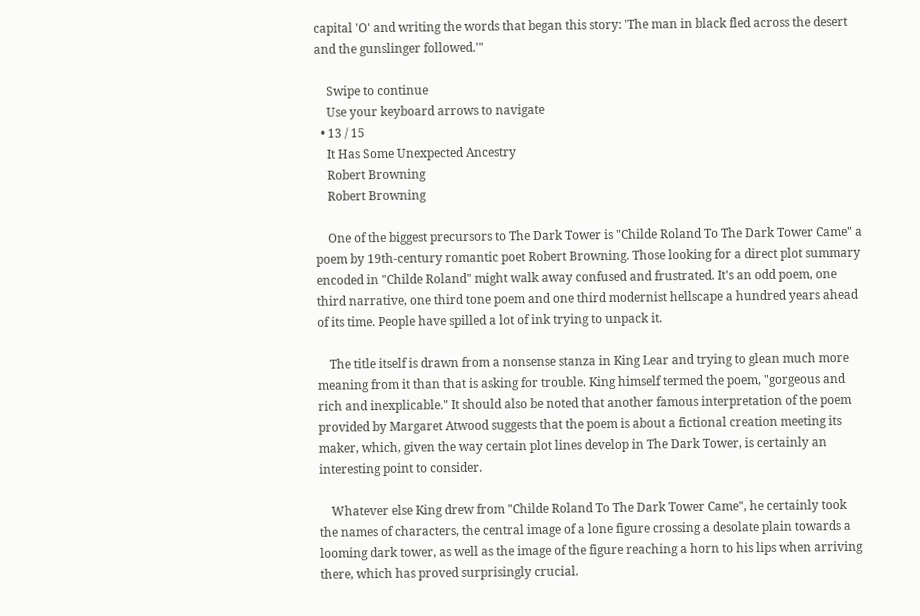capital 'O' and writing the words that began this story: 'The man in black fled across the desert and the gunslinger followed.'"

    Swipe to continue
    Use your keyboard arrows to navigate
  • 13 / 15
    It Has Some Unexpected Ancestry
    Robert Browning
    Robert Browning

    One of the biggest precursors to The Dark Tower is "Childe Roland To The Dark Tower Came" a poem by 19th-century romantic poet Robert Browning. Those looking for a direct plot summary encoded in "Childe Roland" might walk away confused and frustrated. It's an odd poem, one third narrative, one third tone poem and one third modernist hellscape a hundred years ahead of its time. People have spilled a lot of ink trying to unpack it.

    The title itself is drawn from a nonsense stanza in King Lear and trying to glean much more meaning from it than that is asking for trouble. King himself termed the poem, "gorgeous and rich and inexplicable." It should also be noted that another famous interpretation of the poem provided by Margaret Atwood suggests that the poem is about a fictional creation meeting its maker, which, given the way certain plot lines develop in The Dark Tower, is certainly an interesting point to consider.

    Whatever else King drew from "Childe Roland To The Dark Tower Came", he certainly took the names of characters, the central image of a lone figure crossing a desolate plain towards a looming dark tower, as well as the image of the figure reaching a horn to his lips when arriving there, which has proved surprisingly crucial.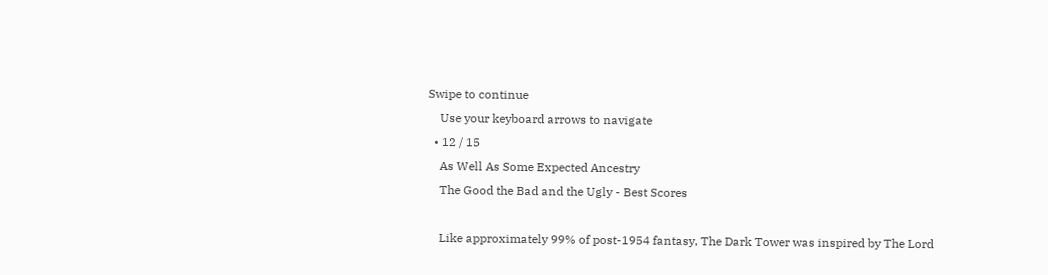Swipe to continue
    Use your keyboard arrows to navigate
  • 12 / 15
    As Well As Some Expected Ancestry
    The Good the Bad and the Ugly - Best Scores

    Like approximately 99% of post-1954 fantasy, The Dark Tower was inspired by The Lord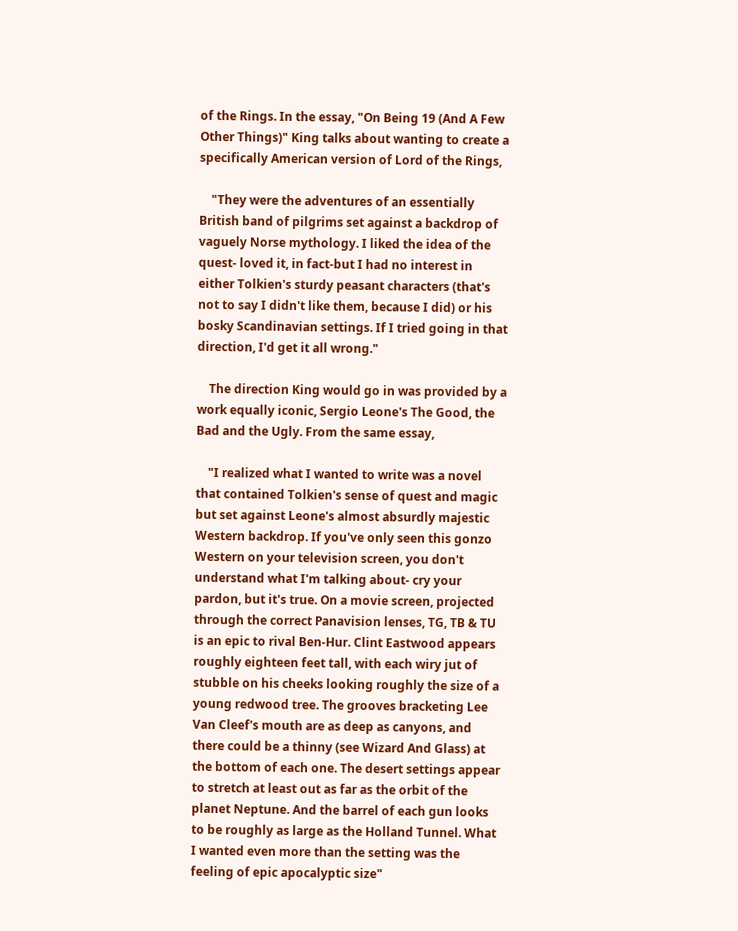of the Rings. In the essay, "On Being 19 (And A Few Other Things)" King talks about wanting to create a specifically American version of Lord of the Rings,

    "They were the adventures of an essentially British band of pilgrims set against a backdrop of vaguely Norse mythology. I liked the idea of the quest- loved it, in fact-but I had no interest in either Tolkien's sturdy peasant characters (that's not to say I didn't like them, because I did) or his bosky Scandinavian settings. If I tried going in that direction, I'd get it all wrong."

    The direction King would go in was provided by a work equally iconic, Sergio Leone's The Good, the Bad and the Ugly. From the same essay,

    "I realized what I wanted to write was a novel that contained Tolkien's sense of quest and magic but set against Leone's almost absurdly majestic Western backdrop. If you've only seen this gonzo Western on your television screen, you don't understand what I'm talking about- cry your pardon, but it's true. On a movie screen, projected through the correct Panavision lenses, TG, TB & TU is an epic to rival Ben-Hur. Clint Eastwood appears roughly eighteen feet tall, with each wiry jut of stubble on his cheeks looking roughly the size of a young redwood tree. The grooves bracketing Lee Van Cleef's mouth are as deep as canyons, and there could be a thinny (see Wizard And Glass) at the bottom of each one. The desert settings appear to stretch at least out as far as the orbit of the planet Neptune. And the barrel of each gun looks to be roughly as large as the Holland Tunnel. What I wanted even more than the setting was the feeling of epic apocalyptic size"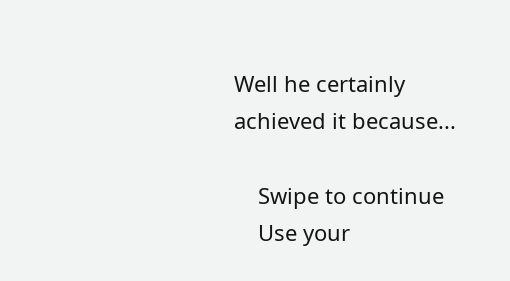Well he certainly achieved it because...

    Swipe to continue
    Use your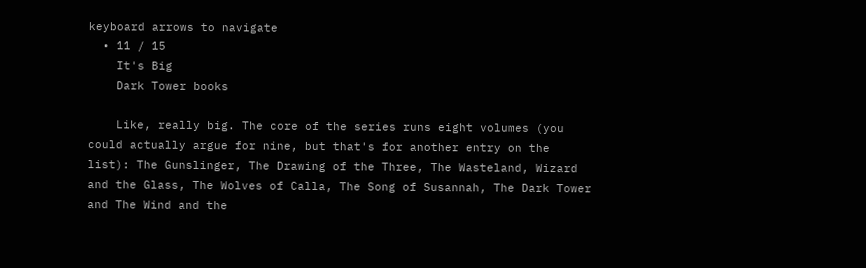keyboard arrows to navigate
  • 11 / 15
    It's Big
    Dark Tower books

    Like, really big. The core of the series runs eight volumes (you could actually argue for nine, but that's for another entry on the list): The Gunslinger, The Drawing of the Three, The Wasteland, Wizard and the Glass, The Wolves of Calla, The Song of Susannah, The Dark Tower and The Wind and the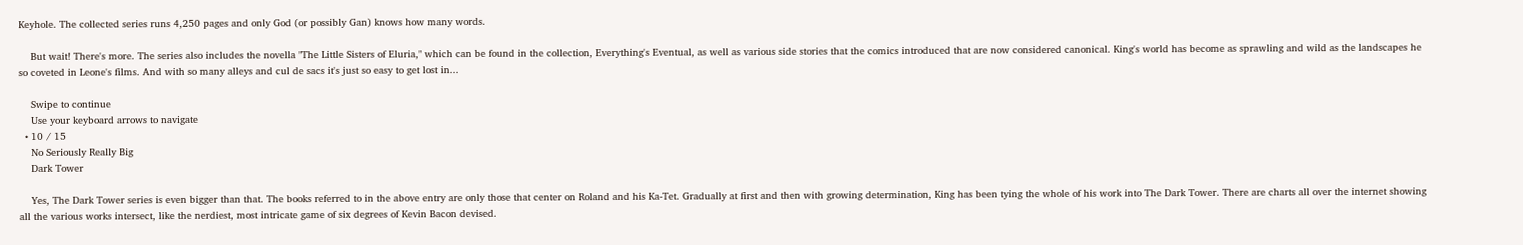Keyhole. The collected series runs 4,250 pages and only God (or possibly Gan) knows how many words.

    But wait! There's more. The series also includes the novella "The Little Sisters of Eluria," which can be found in the collection, Everything's Eventual, as well as various side stories that the comics introduced that are now considered canonical. King's world has become as sprawling and wild as the landscapes he so coveted in Leone's films. And with so many alleys and cul de sacs it's just so easy to get lost in...

    Swipe to continue
    Use your keyboard arrows to navigate
  • 10 / 15
    No Seriously Really Big
    Dark Tower

    Yes, The Dark Tower series is even bigger than that. The books referred to in the above entry are only those that center on Roland and his Ka-Tet. Gradually at first and then with growing determination, King has been tying the whole of his work into The Dark Tower. There are charts all over the internet showing all the various works intersect, like the nerdiest, most intricate game of six degrees of Kevin Bacon devised.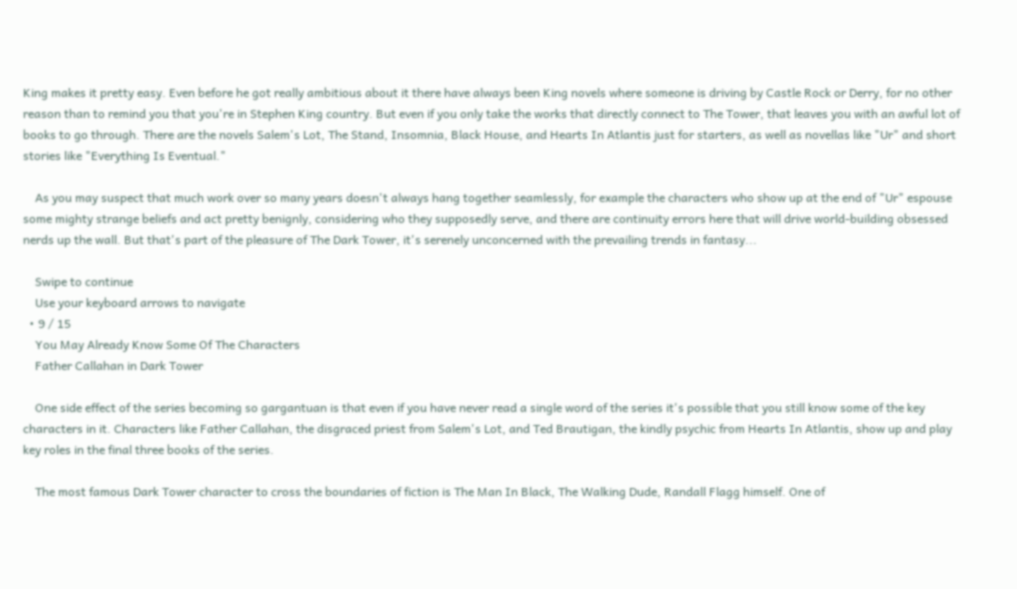King makes it pretty easy. Even before he got really ambitious about it there have always been King novels where someone is driving by Castle Rock or Derry, for no other reason than to remind you that you're in Stephen King country. But even if you only take the works that directly connect to The Tower, that leaves you with an awful lot of books to go through. There are the novels Salem's Lot, The Stand, Insomnia, Black House, and Hearts In Atlantis just for starters, as well as novellas like "Ur" and short stories like "Everything Is Eventual."

    As you may suspect that much work over so many years doesn't always hang together seamlessly, for example the characters who show up at the end of "Ur" espouse some mighty strange beliefs and act pretty benignly, considering who they supposedly serve, and there are continuity errors here that will drive world-building obsessed nerds up the wall. But that's part of the pleasure of The Dark Tower, it's serenely unconcerned with the prevailing trends in fantasy...

    Swipe to continue
    Use your keyboard arrows to navigate
  • 9 / 15
    You May Already Know Some Of The Characters
    Father Callahan in Dark Tower

    One side effect of the series becoming so gargantuan is that even if you have never read a single word of the series it's possible that you still know some of the key characters in it. Characters like Father Callahan, the disgraced priest from Salem's Lot, and Ted Brautigan, the kindly psychic from Hearts In Atlantis, show up and play key roles in the final three books of the series.

    The most famous Dark Tower character to cross the boundaries of fiction is The Man In Black, The Walking Dude, Randall Flagg himself. One of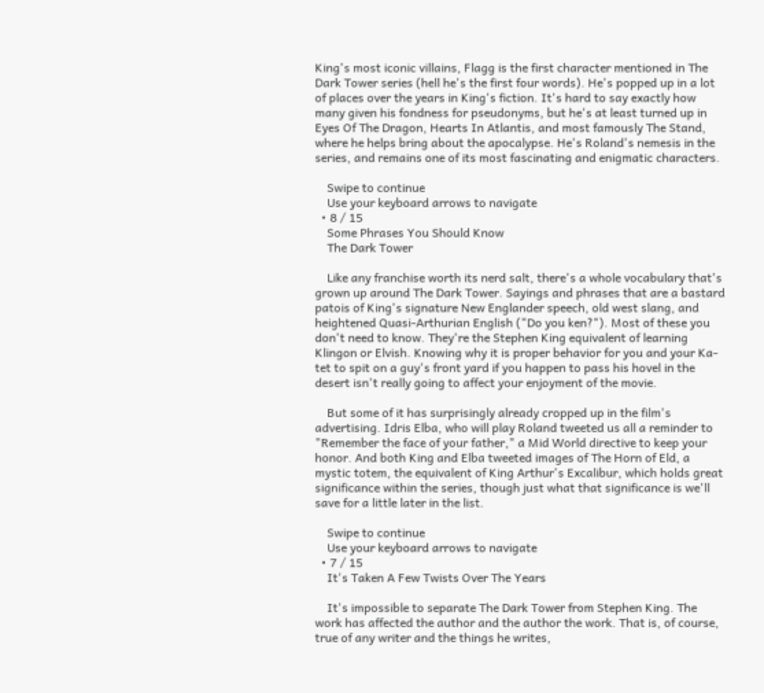King's most iconic villains, Flagg is the first character mentioned in The Dark Tower series (hell he's the first four words). He's popped up in a lot of places over the years in King's fiction. It's hard to say exactly how many given his fondness for pseudonyms, but he's at least turned up in Eyes Of The Dragon, Hearts In Atlantis, and most famously The Stand, where he helps bring about the apocalypse. He's Roland's nemesis in the series, and remains one of its most fascinating and enigmatic characters.

    Swipe to continue
    Use your keyboard arrows to navigate
  • 8 / 15
    Some Phrases You Should Know
    The Dark Tower

    Like any franchise worth its nerd salt, there's a whole vocabulary that's grown up around The Dark Tower. Sayings and phrases that are a bastard patois of King's signature New Englander speech, old west slang, and heightened Quasi-Arthurian English ("Do you ken?"). Most of these you don't need to know. They're the Stephen King equivalent of learning Klingon or Elvish. Knowing why it is proper behavior for you and your Ka-tet to spit on a guy's front yard if you happen to pass his hovel in the desert isn't really going to affect your enjoyment of the movie.

    But some of it has surprisingly already cropped up in the film's advertising. Idris Elba, who will play Roland tweeted us all a reminder to "Remember the face of your father," a Mid World directive to keep your honor. And both King and Elba tweeted images of The Horn of Eld, a mystic totem, the equivalent of King Arthur's Excalibur, which holds great significance within the series, though just what that significance is we'll save for a little later in the list.

    Swipe to continue
    Use your keyboard arrows to navigate
  • 7 / 15
    It's Taken A Few Twists Over The Years

    It's impossible to separate The Dark Tower from Stephen King. The work has affected the author and the author the work. That is, of course, true of any writer and the things he writes,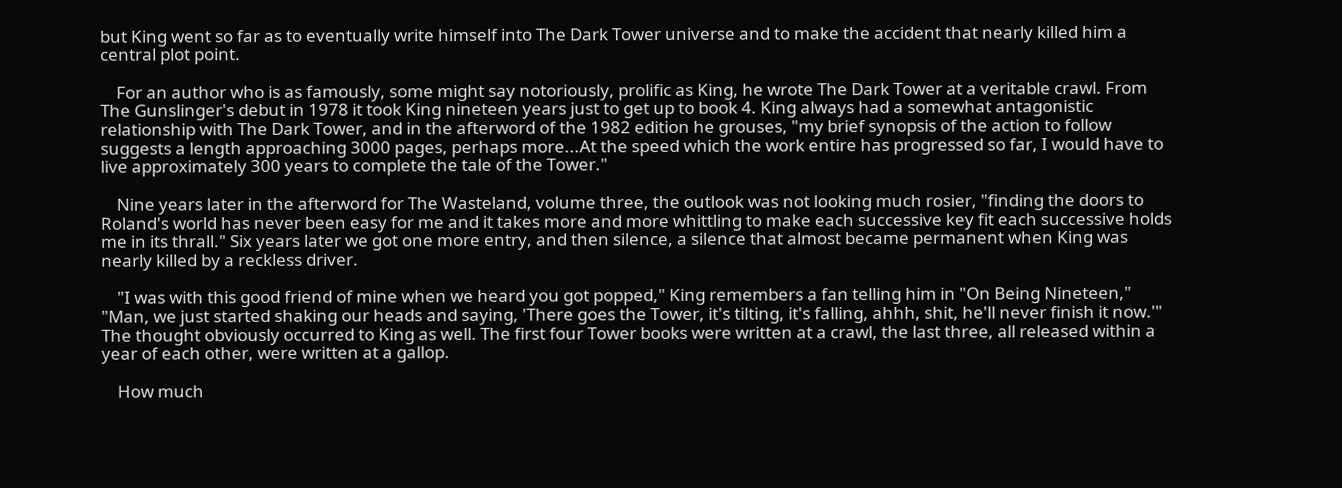but King went so far as to eventually write himself into The Dark Tower universe and to make the accident that nearly killed him a central plot point.

    For an author who is as famously, some might say notoriously, prolific as King, he wrote The Dark Tower at a veritable crawl. From The Gunslinger's debut in 1978 it took King nineteen years just to get up to book 4. King always had a somewhat antagonistic relationship with The Dark Tower, and in the afterword of the 1982 edition he grouses, "my brief synopsis of the action to follow suggests a length approaching 3000 pages, perhaps more...At the speed which the work entire has progressed so far, I would have to live approximately 300 years to complete the tale of the Tower."

    Nine years later in the afterword for The Wasteland, volume three, the outlook was not looking much rosier, "finding the doors to Roland's world has never been easy for me and it takes more and more whittling to make each successive key fit each successive holds me in its thrall." Six years later we got one more entry, and then silence, a silence that almost became permanent when King was nearly killed by a reckless driver.

    "I was with this good friend of mine when we heard you got popped," King remembers a fan telling him in "On Being Nineteen," "Man, we just started shaking our heads and saying, 'There goes the Tower, it's tilting, it's falling, ahhh, shit, he'll never finish it now.'" The thought obviously occurred to King as well. The first four Tower books were written at a crawl, the last three, all released within a year of each other, were written at a gallop.

    How much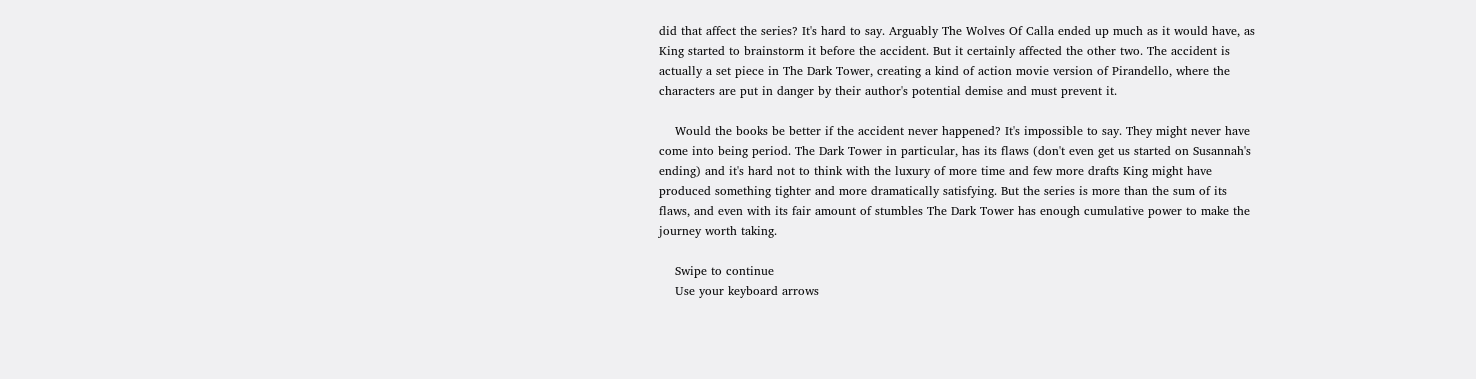did that affect the series? It's hard to say. Arguably The Wolves Of Calla ended up much as it would have, as King started to brainstorm it before the accident. But it certainly affected the other two. The accident is actually a set piece in The Dark Tower, creating a kind of action movie version of Pirandello, where the characters are put in danger by their author's potential demise and must prevent it.

    Would the books be better if the accident never happened? It's impossible to say. They might never have come into being period. The Dark Tower in particular, has its flaws (don't even get us started on Susannah's ending) and it's hard not to think with the luxury of more time and few more drafts King might have produced something tighter and more dramatically satisfying. But the series is more than the sum of its flaws, and even with its fair amount of stumbles The Dark Tower has enough cumulative power to make the journey worth taking.

    Swipe to continue
    Use your keyboard arrows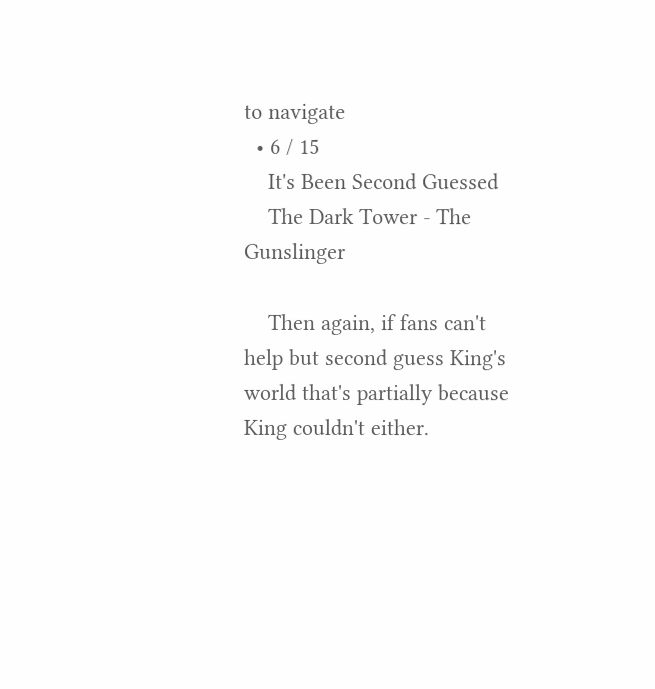to navigate
  • 6 / 15
    It's Been Second Guessed
    The Dark Tower - The Gunslinger

    Then again, if fans can't help but second guess King's world that's partially because King couldn't either.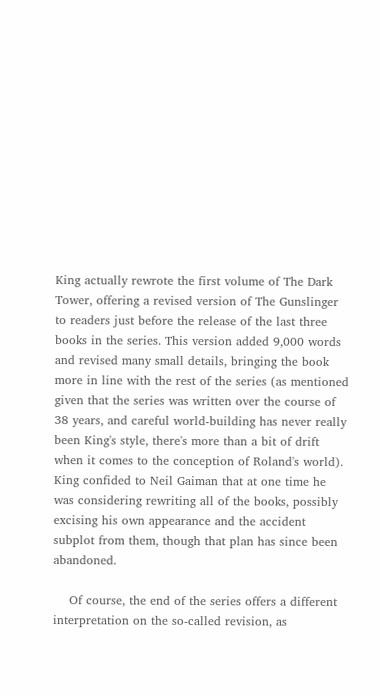King actually rewrote the first volume of The Dark Tower, offering a revised version of The Gunslinger to readers just before the release of the last three books in the series. This version added 9,000 words and revised many small details, bringing the book more in line with the rest of the series (as mentioned given that the series was written over the course of 38 years, and careful world-building has never really been King's style, there's more than a bit of drift when it comes to the conception of Roland's world). King confided to Neil Gaiman that at one time he was considering rewriting all of the books, possibly excising his own appearance and the accident subplot from them, though that plan has since been abandoned.

    Of course, the end of the series offers a different interpretation on the so-called revision, as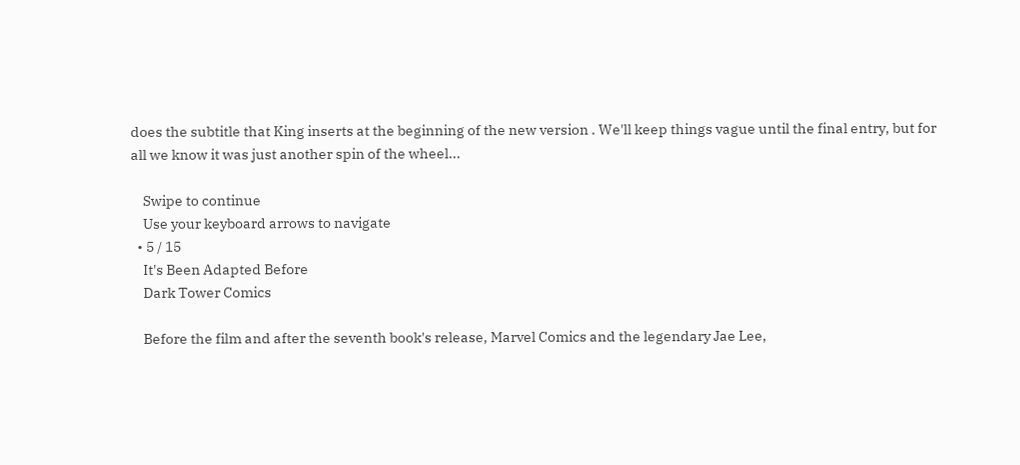does the subtitle that King inserts at the beginning of the new version . We'll keep things vague until the final entry, but for all we know it was just another spin of the wheel...

    Swipe to continue
    Use your keyboard arrows to navigate
  • 5 / 15
    It's Been Adapted Before
    Dark Tower Comics

    Before the film and after the seventh book's release, Marvel Comics and the legendary Jae Lee,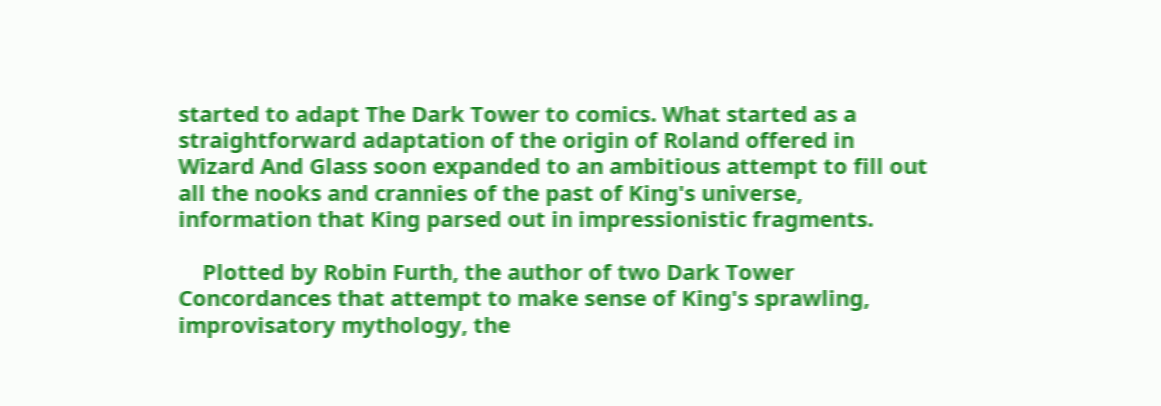started to adapt The Dark Tower to comics. What started as a straightforward adaptation of the origin of Roland offered in Wizard And Glass soon expanded to an ambitious attempt to fill out all the nooks and crannies of the past of King's universe, information that King parsed out in impressionistic fragments.

    Plotted by Robin Furth, the author of two Dark Tower Concordances that attempt to make sense of King's sprawling, improvisatory mythology, the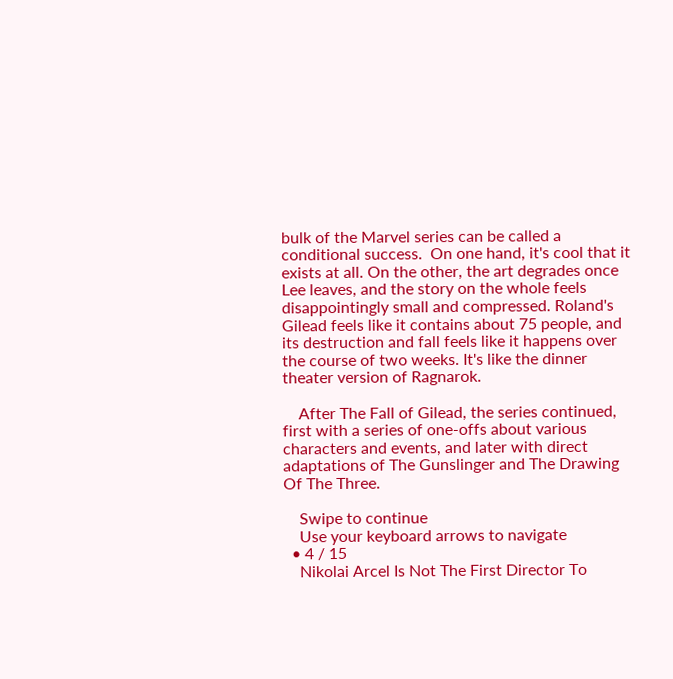bulk of the Marvel series can be called a conditional success.  On one hand, it's cool that it exists at all. On the other, the art degrades once Lee leaves, and the story on the whole feels disappointingly small and compressed. Roland's Gilead feels like it contains about 75 people, and its destruction and fall feels like it happens over the course of two weeks. It's like the dinner theater version of Ragnarok.

    After The Fall of Gilead, the series continued, first with a series of one-offs about various characters and events, and later with direct adaptations of The Gunslinger and The Drawing Of The Three.

    Swipe to continue
    Use your keyboard arrows to navigate
  • 4 / 15
    Nikolai Arcel Is Not The First Director To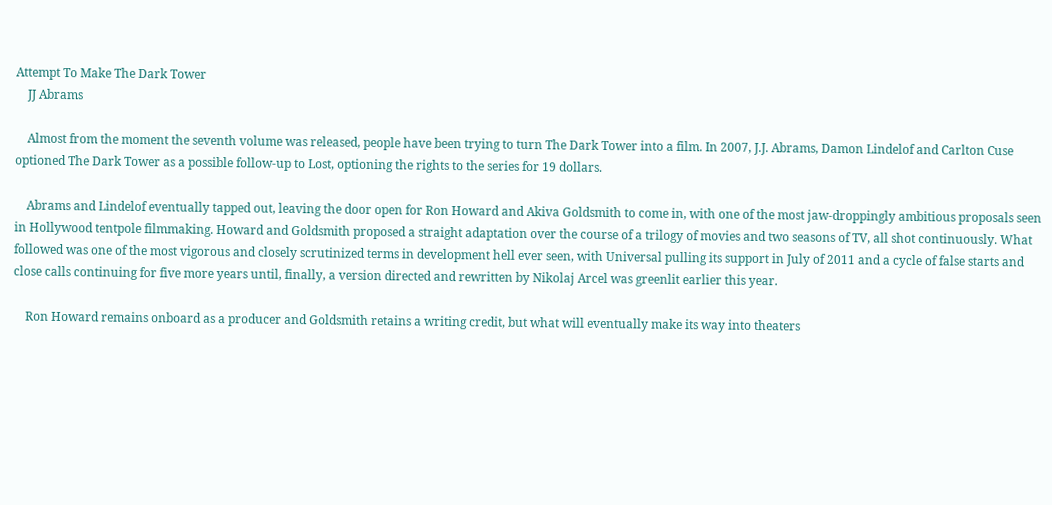Attempt To Make The Dark Tower
    JJ Abrams

    Almost from the moment the seventh volume was released, people have been trying to turn The Dark Tower into a film. In 2007, J.J. Abrams, Damon Lindelof and Carlton Cuse optioned The Dark Tower as a possible follow-up to Lost, optioning the rights to the series for 19 dollars.

    Abrams and Lindelof eventually tapped out, leaving the door open for Ron Howard and Akiva Goldsmith to come in, with one of the most jaw-droppingly ambitious proposals seen in Hollywood tentpole filmmaking. Howard and Goldsmith proposed a straight adaptation over the course of a trilogy of movies and two seasons of TV, all shot continuously. What followed was one of the most vigorous and closely scrutinized terms in development hell ever seen, with Universal pulling its support in July of 2011 and a cycle of false starts and close calls continuing for five more years until, finally, a version directed and rewritten by Nikolaj Arcel was greenlit earlier this year.

    Ron Howard remains onboard as a producer and Goldsmith retains a writing credit, but what will eventually make its way into theaters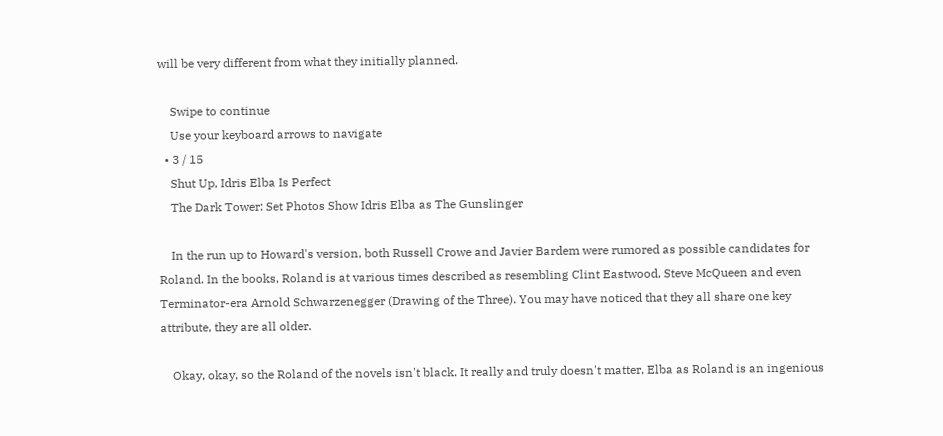will be very different from what they initially planned.

    Swipe to continue
    Use your keyboard arrows to navigate
  • 3 / 15
    Shut Up, Idris Elba Is Perfect
    The Dark Tower: Set Photos Show Idris Elba as The Gunslinger

    In the run up to Howard's version, both Russell Crowe and Javier Bardem were rumored as possible candidates for Roland. In the books, Roland is at various times described as resembling Clint Eastwood, Steve McQueen and even Terminator-era Arnold Schwarzenegger (Drawing of the Three). You may have noticed that they all share one key attribute, they are all older.

    Okay, okay, so the Roland of the novels isn't black. It really and truly doesn't matter, Elba as Roland is an ingenious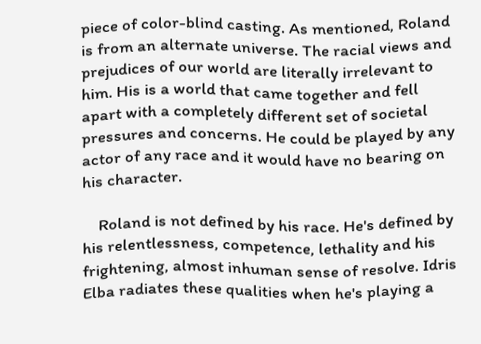piece of color-blind casting. As mentioned, Roland is from an alternate universe. The racial views and prejudices of our world are literally irrelevant to him. His is a world that came together and fell apart with a completely different set of societal pressures and concerns. He could be played by any actor of any race and it would have no bearing on his character.

    Roland is not defined by his race. He's defined by his relentlessness, competence, lethality and his frightening, almost inhuman sense of resolve. Idris Elba radiates these qualities when he's playing a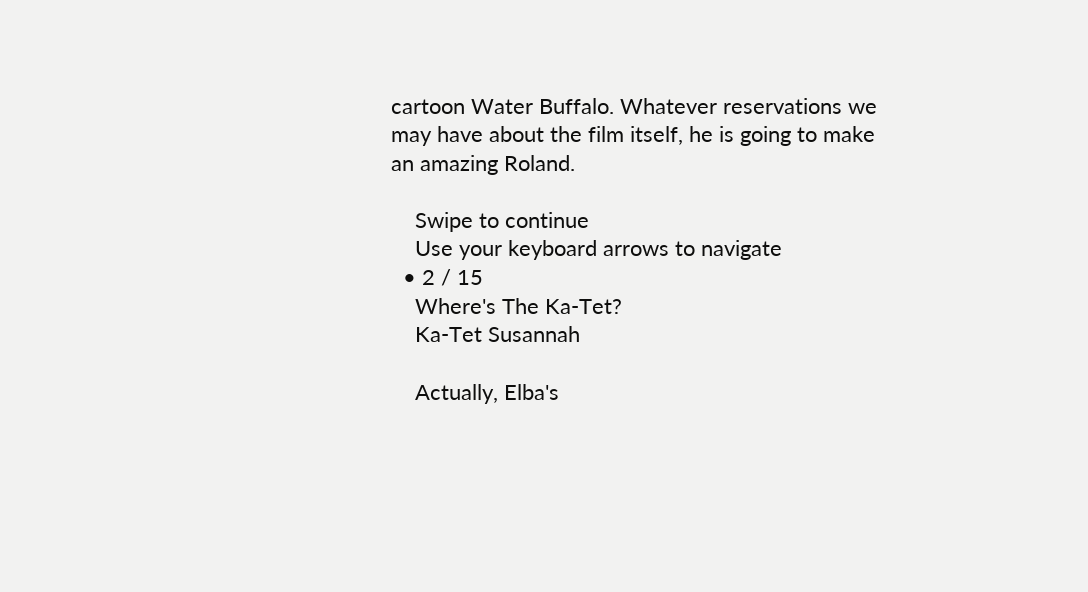cartoon Water Buffalo. Whatever reservations we may have about the film itself, he is going to make an amazing Roland.

    Swipe to continue
    Use your keyboard arrows to navigate
  • 2 / 15
    Where's The Ka-Tet?
    Ka-Tet Susannah

    Actually, Elba's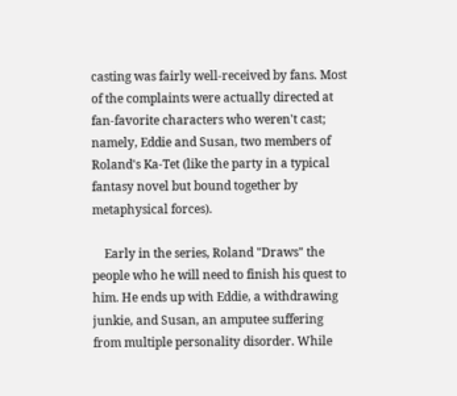casting was fairly well-received by fans. Most of the complaints were actually directed at fan-favorite characters who weren't cast; namely, Eddie and Susan, two members of Roland's Ka-Tet (like the party in a typical fantasy novel but bound together by metaphysical forces).

    Early in the series, Roland "Draws" the people who he will need to finish his quest to him. He ends up with Eddie, a withdrawing junkie, and Susan, an amputee suffering from multiple personality disorder. While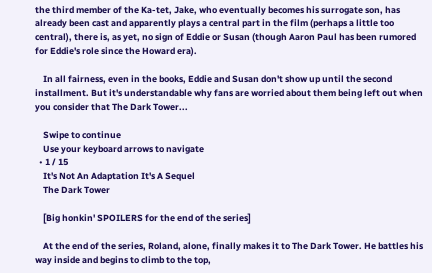the third member of the Ka-tet, Jake, who eventually becomes his surrogate son, has already been cast and apparently plays a central part in the film (perhaps a little too central), there is, as yet, no sign of Eddie or Susan (though Aaron Paul has been rumored for Eddie's role since the Howard era).

    In all fairness, even in the books, Eddie and Susan don't show up until the second installment. But it's understandable why fans are worried about them being left out when you consider that The Dark Tower...

    Swipe to continue
    Use your keyboard arrows to navigate
  • 1 / 15
    It's Not An Adaptation It's A Sequel
    The Dark Tower

    [Big honkin' SPOILERS for the end of the series]

    At the end of the series, Roland, alone, finally makes it to The Dark Tower. He battles his way inside and begins to climb to the top,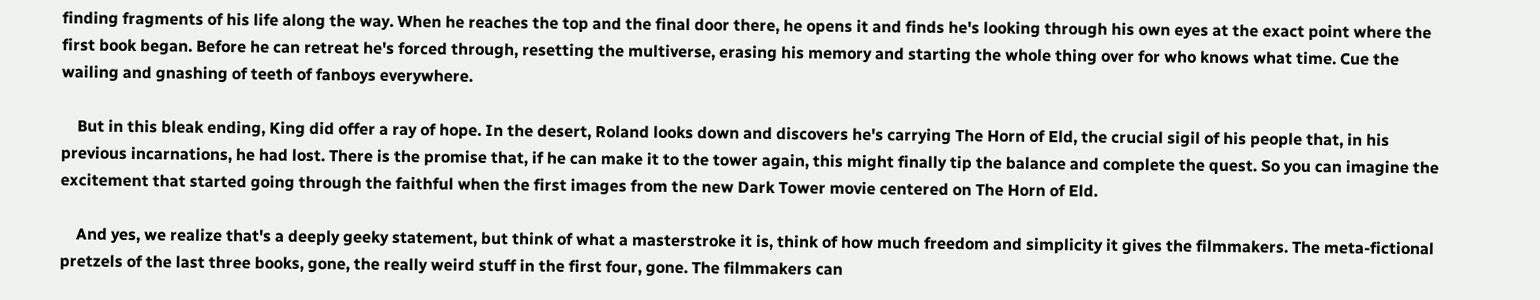finding fragments of his life along the way. When he reaches the top and the final door there, he opens it and finds he's looking through his own eyes at the exact point where the first book began. Before he can retreat he's forced through, resetting the multiverse, erasing his memory and starting the whole thing over for who knows what time. Cue the wailing and gnashing of teeth of fanboys everywhere.

    But in this bleak ending, King did offer a ray of hope. In the desert, Roland looks down and discovers he's carrying The Horn of Eld, the crucial sigil of his people that, in his previous incarnations, he had lost. There is the promise that, if he can make it to the tower again, this might finally tip the balance and complete the quest. So you can imagine the excitement that started going through the faithful when the first images from the new Dark Tower movie centered on The Horn of Eld.

    And yes, we realize that's a deeply geeky statement, but think of what a masterstroke it is, think of how much freedom and simplicity it gives the filmmakers. The meta-fictional pretzels of the last three books, gone, the really weird stuff in the first four, gone. The filmmakers can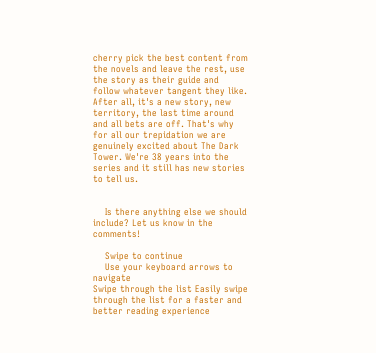cherry pick the best content from the novels and leave the rest, use the story as their guide and follow whatever tangent they like. After all, it's a new story, new territory, the last time around and all bets are off. That's why for all our trepidation we are genuinely excited about The Dark Tower. We're 38 years into the series and it still has new stories to tell us.


    Is there anything else we should include? Let us know in the comments!

    Swipe to continue
    Use your keyboard arrows to navigate
Swipe through the list Easily swipe through the list for a faster and better reading experience